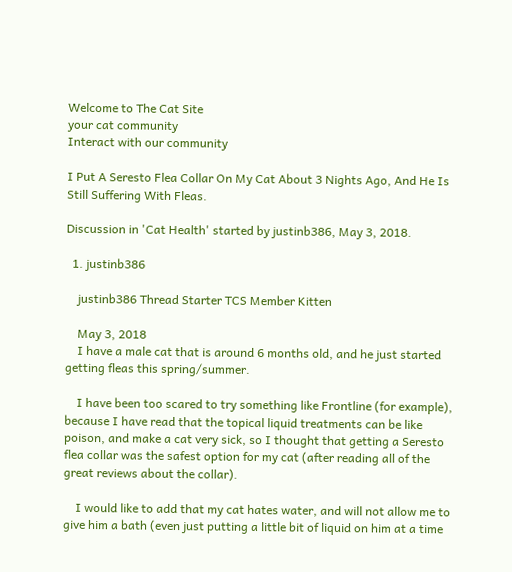Welcome to The Cat Site
your cat community
Interact with our community

I Put A Seresto Flea Collar On My Cat About 3 Nights Ago, And He Is Still Suffering With Fleas.

Discussion in 'Cat Health' started by justinb386, May 3, 2018.

  1. justinb386

    justinb386 Thread Starter TCS Member Kitten

    May 3, 2018
    I have a male cat that is around 6 months old, and he just started getting fleas this spring/summer.

    I have been too scared to try something like Frontline (for example), because I have read that the topical liquid treatments can be like poison, and make a cat very sick, so I thought that getting a Seresto flea collar was the safest option for my cat (after reading all of the great reviews about the collar).

    I would like to add that my cat hates water, and will not allow me to give him a bath (even just putting a little bit of liquid on him at a time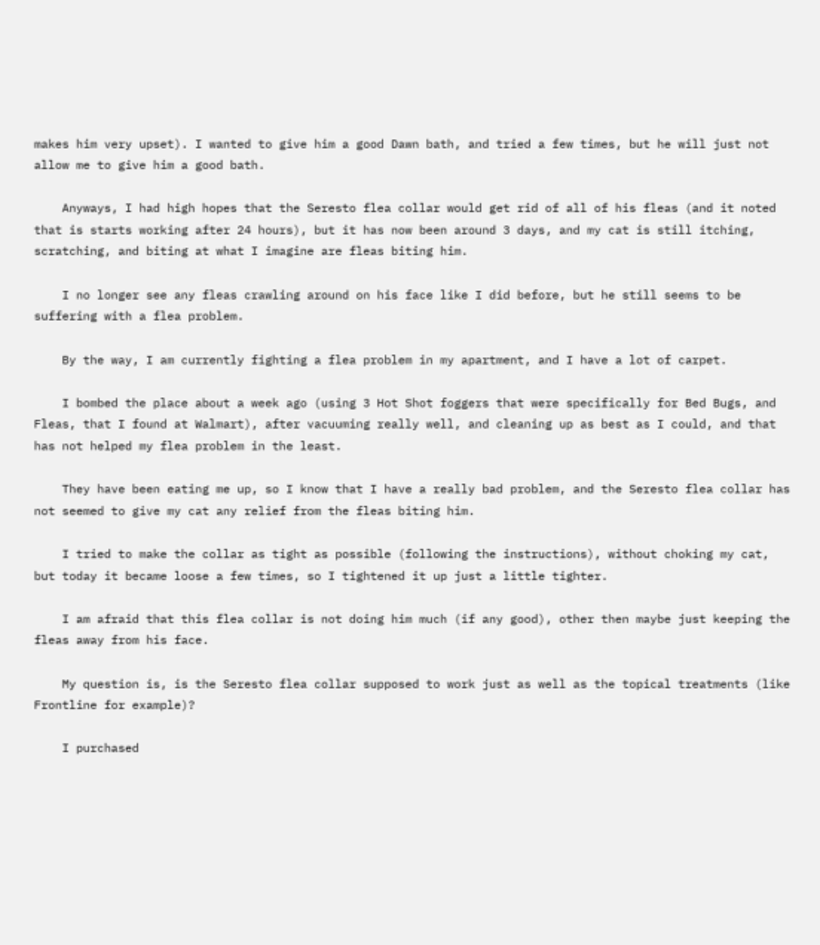makes him very upset). I wanted to give him a good Dawn bath, and tried a few times, but he will just not allow me to give him a good bath.

    Anyways, I had high hopes that the Seresto flea collar would get rid of all of his fleas (and it noted that is starts working after 24 hours), but it has now been around 3 days, and my cat is still itching, scratching, and biting at what I imagine are fleas biting him.

    I no longer see any fleas crawling around on his face like I did before, but he still seems to be suffering with a flea problem.

    By the way, I am currently fighting a flea problem in my apartment, and I have a lot of carpet.

    I bombed the place about a week ago (using 3 Hot Shot foggers that were specifically for Bed Bugs, and Fleas, that I found at Walmart), after vacuuming really well, and cleaning up as best as I could, and that has not helped my flea problem in the least.

    They have been eating me up, so I know that I have a really bad problem, and the Seresto flea collar has not seemed to give my cat any relief from the fleas biting him.

    I tried to make the collar as tight as possible (following the instructions), without choking my cat, but today it became loose a few times, so I tightened it up just a little tighter.

    I am afraid that this flea collar is not doing him much (if any good), other then maybe just keeping the fleas away from his face.

    My question is, is the Seresto flea collar supposed to work just as well as the topical treatments (like Frontline for example)?

    I purchased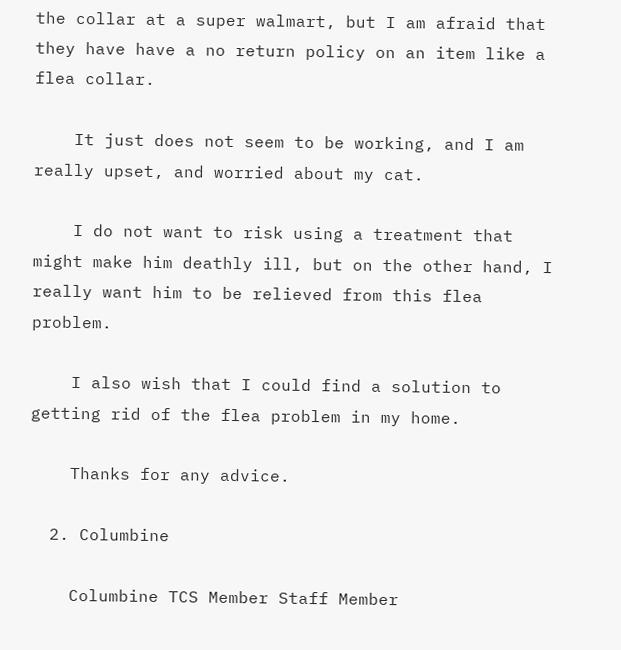the collar at a super walmart, but I am afraid that they have have a no return policy on an item like a flea collar.

    It just does not seem to be working, and I am really upset, and worried about my cat.

    I do not want to risk using a treatment that might make him deathly ill, but on the other hand, I really want him to be relieved from this flea problem.

    I also wish that I could find a solution to getting rid of the flea problem in my home.

    Thanks for any advice.

  2. Columbine

    Columbine TCS Member Staff Member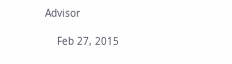Advisor

    Feb 27, 2015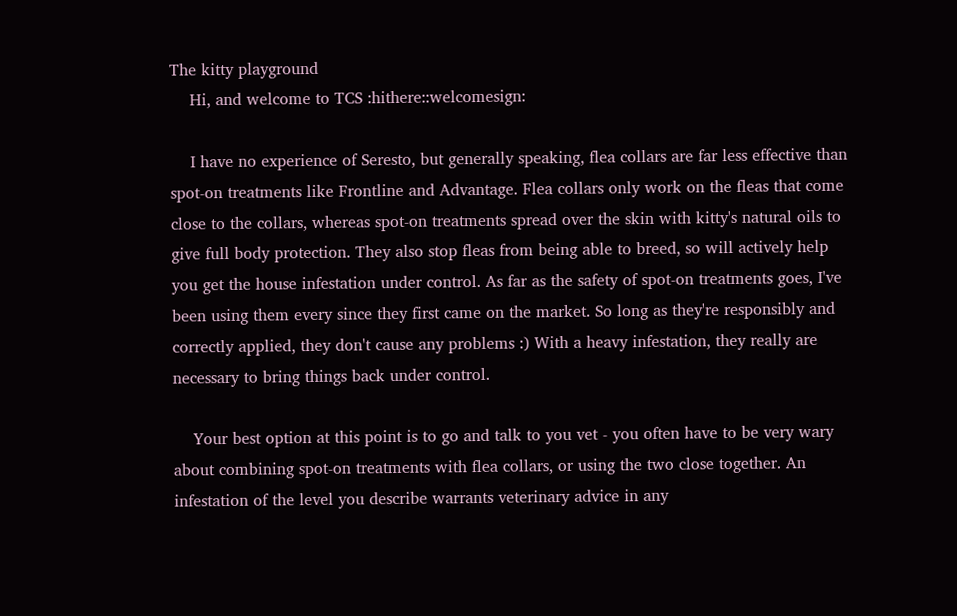The kitty playground
    Hi, and welcome to TCS :hithere::welcomesign:

    I have no experience of Seresto, but generally speaking, flea collars are far less effective than spot-on treatments like Frontline and Advantage. Flea collars only work on the fleas that come close to the collars, whereas spot-on treatments spread over the skin with kitty's natural oils to give full body protection. They also stop fleas from being able to breed, so will actively help you get the house infestation under control. As far as the safety of spot-on treatments goes, I've been using them every since they first came on the market. So long as they're responsibly and correctly applied, they don't cause any problems :) With a heavy infestation, they really are necessary to bring things back under control.

    Your best option at this point is to go and talk to you vet - you often have to be very wary about combining spot-on treatments with flea collars, or using the two close together. An infestation of the level you describe warrants veterinary advice in any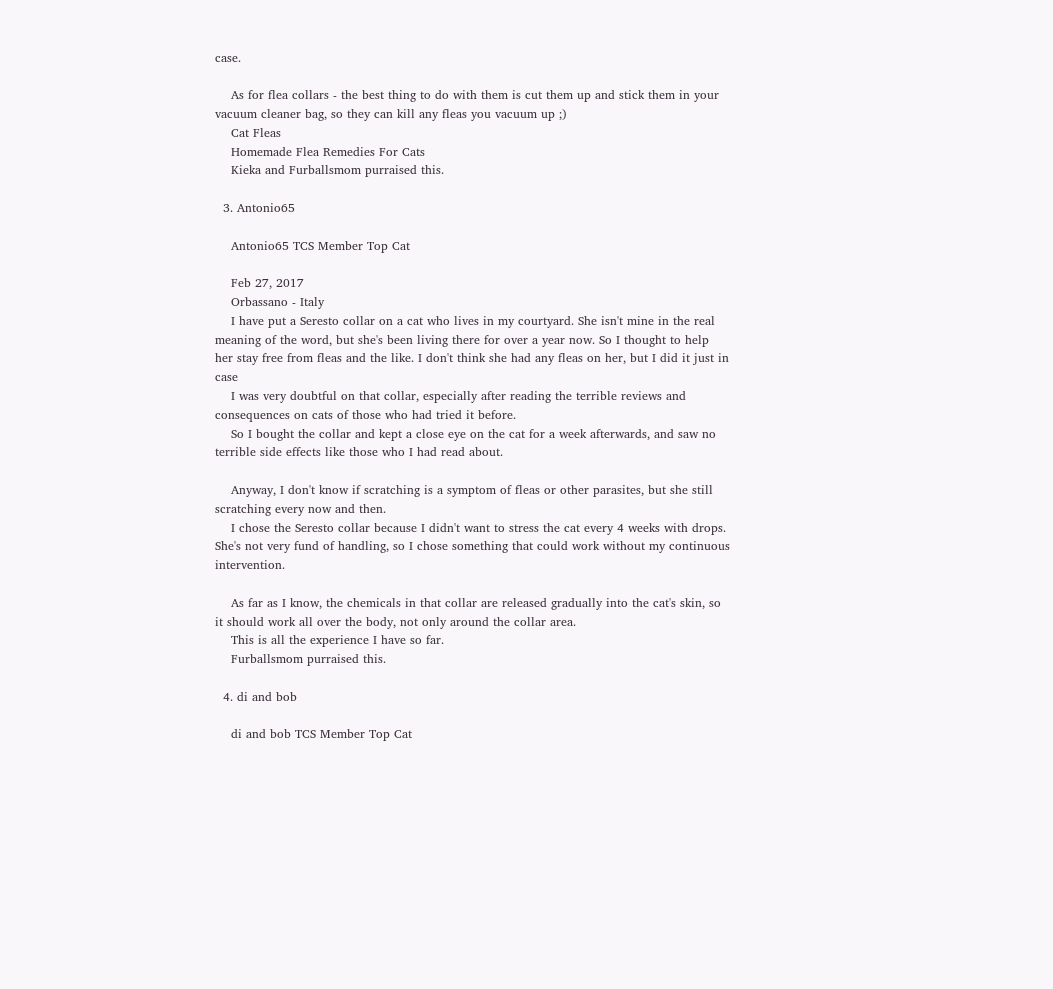case.

    As for flea collars - the best thing to do with them is cut them up and stick them in your vacuum cleaner bag, so they can kill any fleas you vacuum up ;)
    Cat Fleas
    Homemade Flea Remedies For Cats
    Kieka and Furballsmom purraised this.

  3. Antonio65

    Antonio65 TCS Member Top Cat

    Feb 27, 2017
    Orbassano - Italy
    I have put a Seresto collar on a cat who lives in my courtyard. She isn't mine in the real meaning of the word, but she's been living there for over a year now. So I thought to help her stay free from fleas and the like. I don't think she had any fleas on her, but I did it just in case
    I was very doubtful on that collar, especially after reading the terrible reviews and consequences on cats of those who had tried it before.
    So I bought the collar and kept a close eye on the cat for a week afterwards, and saw no terrible side effects like those who I had read about.

    Anyway, I don't know if scratching is a symptom of fleas or other parasites, but she still scratching every now and then.
    I chose the Seresto collar because I didn't want to stress the cat every 4 weeks with drops. She's not very fund of handling, so I chose something that could work without my continuous intervention.

    As far as I know, the chemicals in that collar are released gradually into the cat's skin, so it should work all over the body, not only around the collar area.
    This is all the experience I have so far.
    Furballsmom purraised this.

  4. di and bob

    di and bob TCS Member Top Cat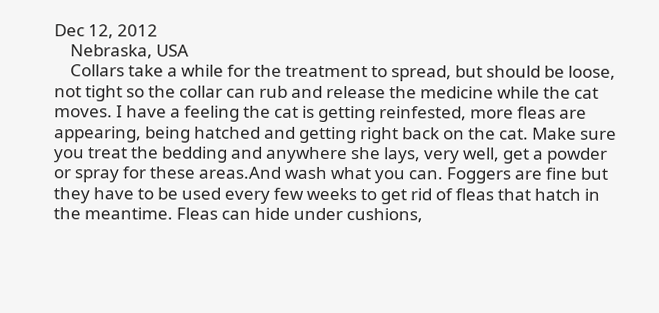Dec 12, 2012
    Nebraska, USA
    Collars take a while for the treatment to spread, but should be loose, not tight so the collar can rub and release the medicine while the cat moves. I have a feeling the cat is getting reinfested, more fleas are appearing, being hatched and getting right back on the cat. Make sure you treat the bedding and anywhere she lays, very well, get a powder or spray for these areas.And wash what you can. Foggers are fine but they have to be used every few weeks to get rid of fleas that hatch in the meantime. Fleas can hide under cushions,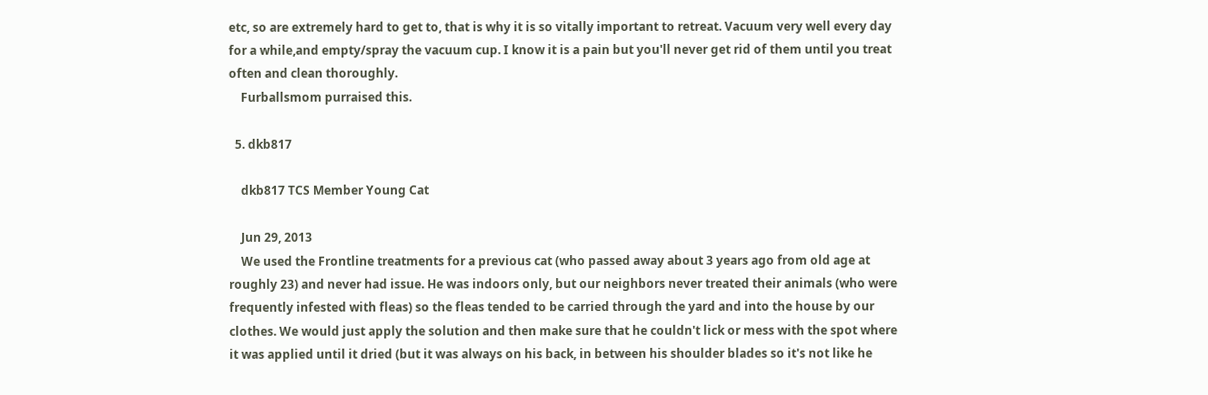etc, so are extremely hard to get to, that is why it is so vitally important to retreat. Vacuum very well every day for a while,and empty/spray the vacuum cup. I know it is a pain but you'll never get rid of them until you treat often and clean thoroughly.
    Furballsmom purraised this.

  5. dkb817

    dkb817 TCS Member Young Cat

    Jun 29, 2013
    We used the Frontline treatments for a previous cat (who passed away about 3 years ago from old age at roughly 23) and never had issue. He was indoors only, but our neighbors never treated their animals (who were frequently infested with fleas) so the fleas tended to be carried through the yard and into the house by our clothes. We would just apply the solution and then make sure that he couldn't lick or mess with the spot where it was applied until it dried (but it was always on his back, in between his shoulder blades so it's not like he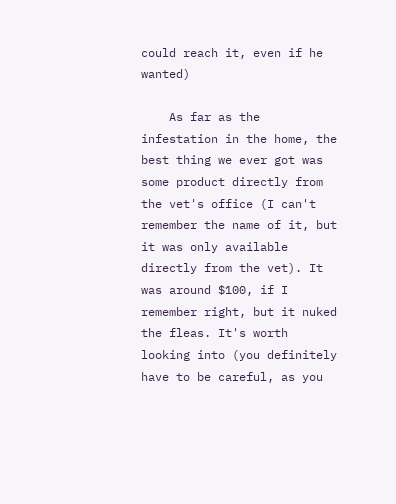could reach it, even if he wanted)

    As far as the infestation in the home, the best thing we ever got was some product directly from the vet's office (I can't remember the name of it, but it was only available directly from the vet). It was around $100, if I remember right, but it nuked the fleas. It's worth looking into (you definitely have to be careful, as you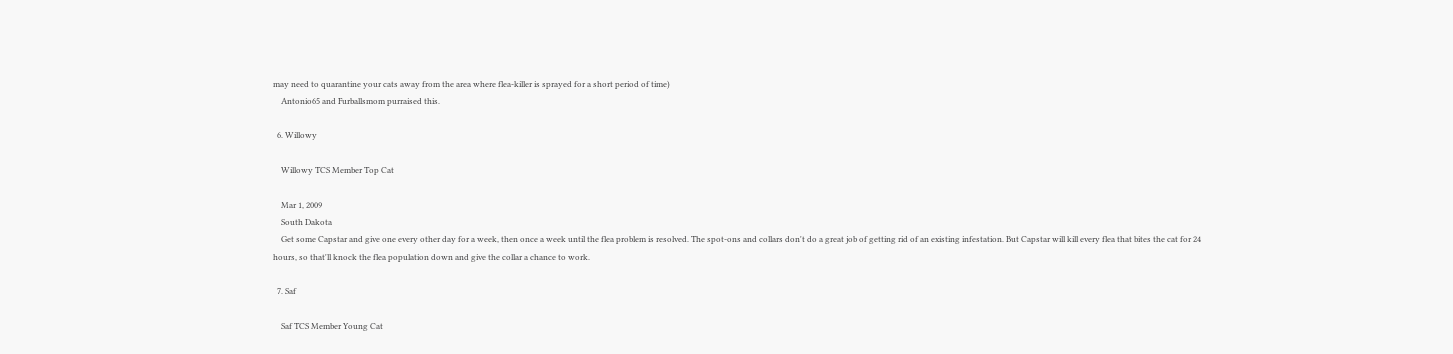may need to quarantine your cats away from the area where flea-killer is sprayed for a short period of time)
    Antonio65 and Furballsmom purraised this.

  6. Willowy

    Willowy TCS Member Top Cat

    Mar 1, 2009
    South Dakota
    Get some Capstar and give one every other day for a week, then once a week until the flea problem is resolved. The spot-ons and collars don't do a great job of getting rid of an existing infestation. But Capstar will kill every flea that bites the cat for 24 hours, so that'll knock the flea population down and give the collar a chance to work.

  7. Saf

    Saf TCS Member Young Cat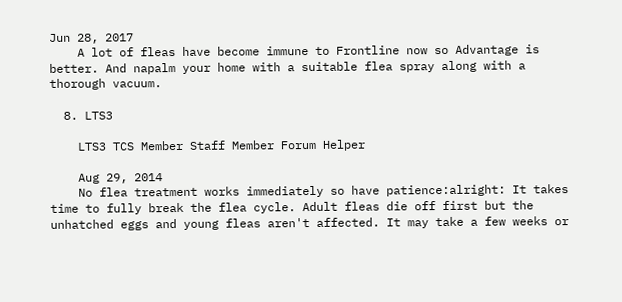Jun 28, 2017
    A lot of fleas have become immune to Frontline now so Advantage is better. And napalm your home with a suitable flea spray along with a thorough vacuum.

  8. LTS3

    LTS3 TCS Member Staff Member Forum Helper

    Aug 29, 2014
    No flea treatment works immediately so have patience:alright: It takes time to fully break the flea cycle. Adult fleas die off first but the unhatched eggs and young fleas aren't affected. It may take a few weeks or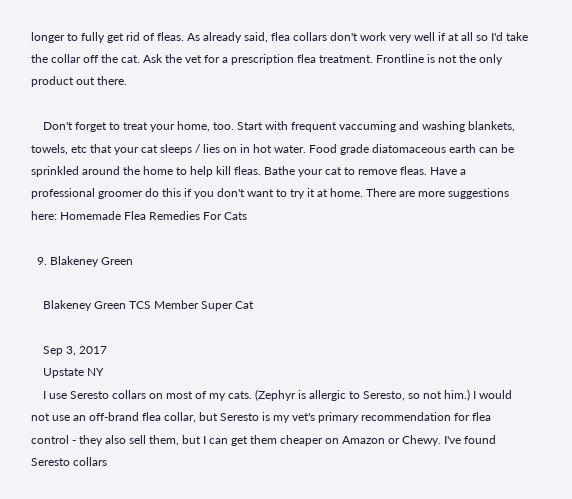longer to fully get rid of fleas. As already said, flea collars don't work very well if at all so I'd take the collar off the cat. Ask the vet for a prescription flea treatment. Frontline is not the only product out there.

    Don't forget to treat your home, too. Start with frequent vaccuming and washing blankets, towels, etc that your cat sleeps / lies on in hot water. Food grade diatomaceous earth can be sprinkled around the home to help kill fleas. Bathe your cat to remove fleas. Have a professional groomer do this if you don't want to try it at home. There are more suggestions here: Homemade Flea Remedies For Cats

  9. Blakeney Green

    Blakeney Green TCS Member Super Cat

    Sep 3, 2017
    Upstate NY
    I use Seresto collars on most of my cats. (Zephyr is allergic to Seresto, so not him.) I would not use an off-brand flea collar, but Seresto is my vet's primary recommendation for flea control - they also sell them, but I can get them cheaper on Amazon or Chewy. I've found Seresto collars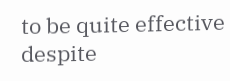to be quite effective despite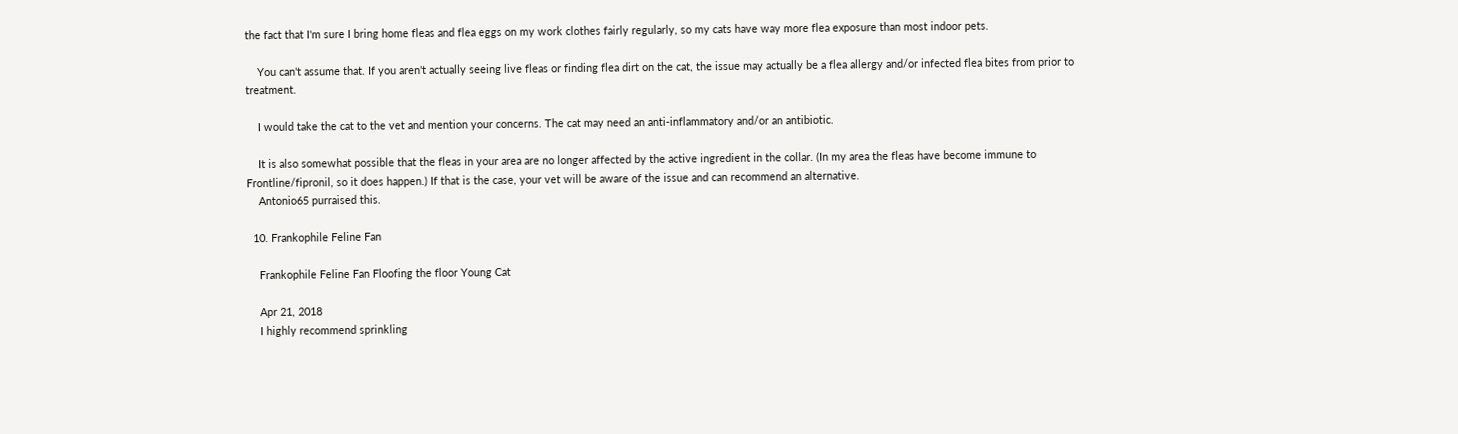the fact that I'm sure I bring home fleas and flea eggs on my work clothes fairly regularly, so my cats have way more flea exposure than most indoor pets.

    You can't assume that. If you aren't actually seeing live fleas or finding flea dirt on the cat, the issue may actually be a flea allergy and/or infected flea bites from prior to treatment.

    I would take the cat to the vet and mention your concerns. The cat may need an anti-inflammatory and/or an antibiotic.

    It is also somewhat possible that the fleas in your area are no longer affected by the active ingredient in the collar. (In my area the fleas have become immune to Frontline/fipronil, so it does happen.) If that is the case, your vet will be aware of the issue and can recommend an alternative.
    Antonio65 purraised this.

  10. Frankophile Feline Fan

    Frankophile Feline Fan Floofing the floor Young Cat

    Apr 21, 2018
    I highly recommend sprinkling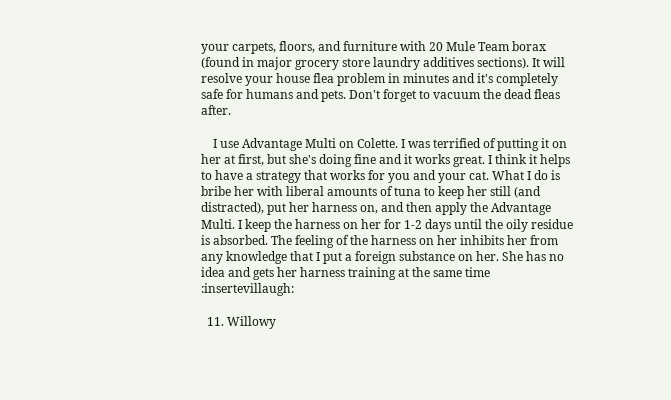your carpets, floors, and furniture with 20 Mule Team borax (found in major grocery store laundry additives sections). It will resolve your house flea problem in minutes and it's completely safe for humans and pets. Don't forget to vacuum the dead fleas after.

    I use Advantage Multi on Colette. I was terrified of putting it on her at first, but she's doing fine and it works great. I think it helps to have a strategy that works for you and your cat. What I do is bribe her with liberal amounts of tuna to keep her still (and distracted), put her harness on, and then apply the Advantage Multi. I keep the harness on her for 1-2 days until the oily residue is absorbed. The feeling of the harness on her inhibits her from any knowledge that I put a foreign substance on her. She has no idea and gets her harness training at the same time :insertevillaugh:

  11. Willowy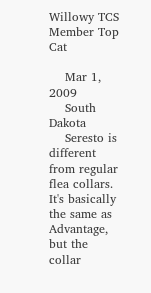Willowy TCS Member Top Cat

    Mar 1, 2009
    South Dakota
    Seresto is different from regular flea collars. It's basically the same as Advantage, but the collar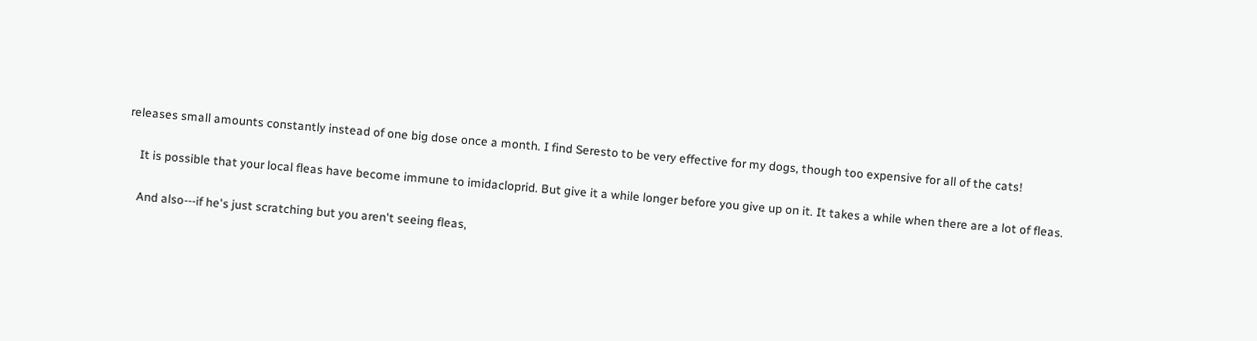releases small amounts constantly instead of one big dose once a month. I find Seresto to be very effective for my dogs, though too expensive for all of the cats!

    It is possible that your local fleas have become immune to imidacloprid. But give it a while longer before you give up on it. It takes a while when there are a lot of fleas.

    And also---if he's just scratching but you aren't seeing fleas,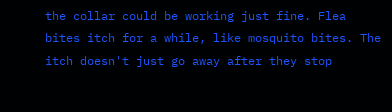the collar could be working just fine. Flea bites itch for a while, like mosquito bites. The itch doesn't just go away after they stop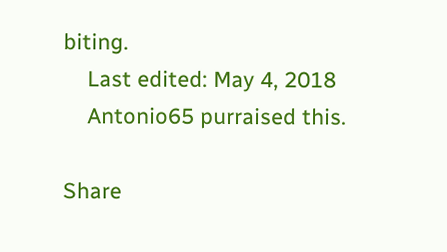biting.
    Last edited: May 4, 2018
    Antonio65 purraised this.

Share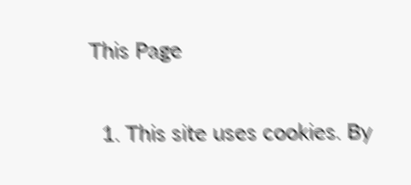This Page

  1. This site uses cookies. By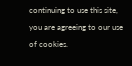continuing to use this site, you are agreeing to our use of cookies.